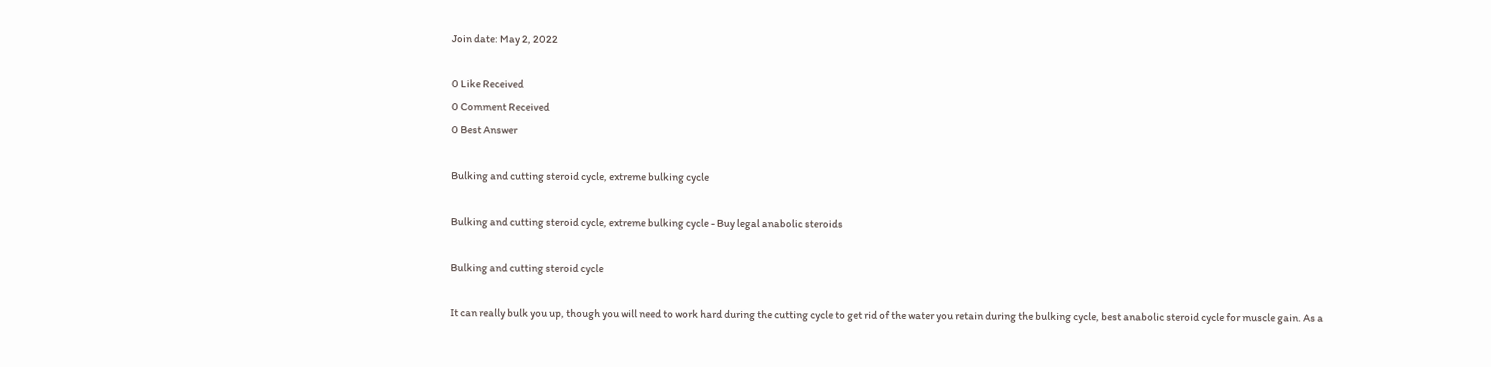Join date: May 2, 2022

0 Like Received
0 Comment Received
0 Best Answer

Bulking and cutting steroid cycle, extreme bulking cycle

Bulking and cutting steroid cycle, extreme bulking cycle - Buy legal anabolic steroids

Bulking and cutting steroid cycle

It can really bulk you up, though you will need to work hard during the cutting cycle to get rid of the water you retain during the bulking cycle, best anabolic steroid cycle for muscle gain. As a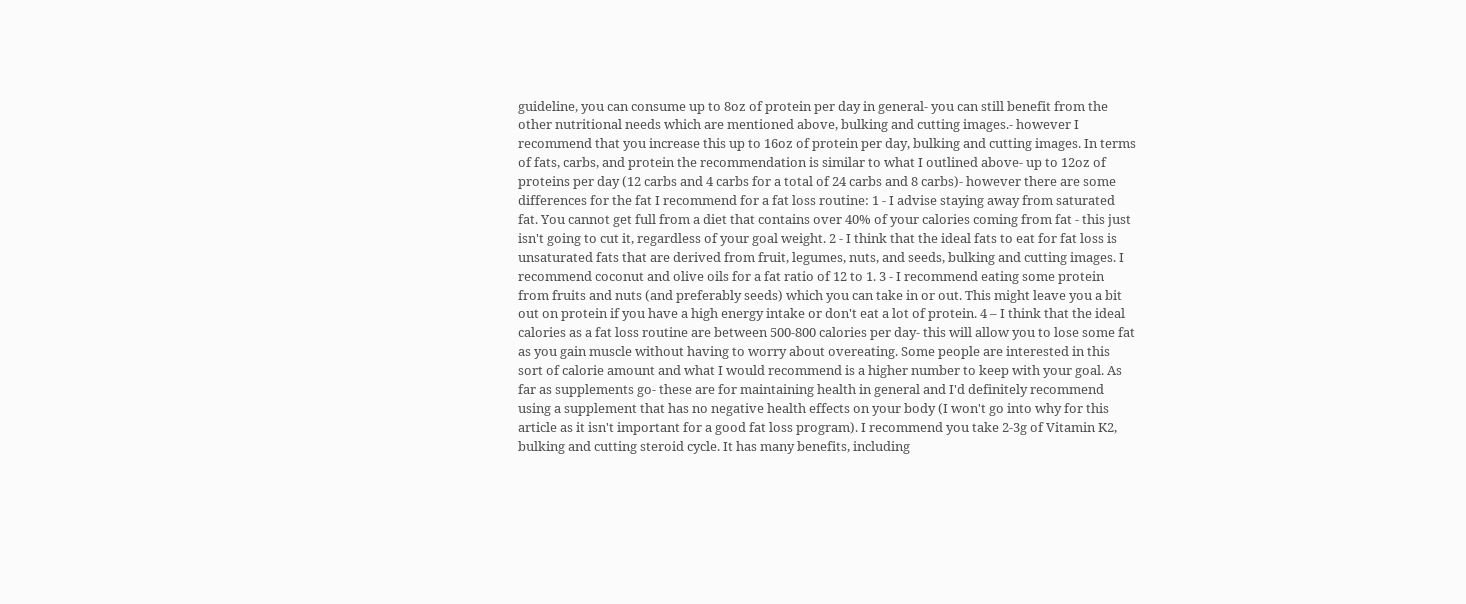guideline, you can consume up to 8oz of protein per day in general- you can still benefit from the other nutritional needs which are mentioned above, bulking and cutting images.- however I recommend that you increase this up to 16oz of protein per day, bulking and cutting images. In terms of fats, carbs, and protein the recommendation is similar to what I outlined above- up to 12oz of proteins per day (12 carbs and 4 carbs for a total of 24 carbs and 8 carbs)- however there are some differences for the fat I recommend for a fat loss routine: 1 - I advise staying away from saturated fat. You cannot get full from a diet that contains over 40% of your calories coming from fat - this just isn't going to cut it, regardless of your goal weight. 2 - I think that the ideal fats to eat for fat loss is unsaturated fats that are derived from fruit, legumes, nuts, and seeds, bulking and cutting images. I recommend coconut and olive oils for a fat ratio of 12 to 1. 3 - I recommend eating some protein from fruits and nuts (and preferably seeds) which you can take in or out. This might leave you a bit out on protein if you have a high energy intake or don't eat a lot of protein. 4 – I think that the ideal calories as a fat loss routine are between 500-800 calories per day- this will allow you to lose some fat as you gain muscle without having to worry about overeating. Some people are interested in this sort of calorie amount and what I would recommend is a higher number to keep with your goal. As far as supplements go- these are for maintaining health in general and I'd definitely recommend using a supplement that has no negative health effects on your body (I won't go into why for this article as it isn't important for a good fat loss program). I recommend you take 2-3g of Vitamin K2, bulking and cutting steroid cycle. It has many benefits, including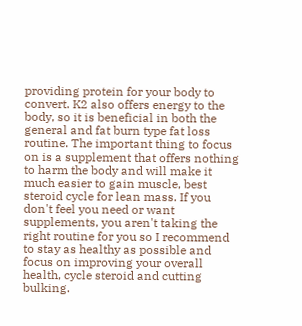providing protein for your body to convert. K2 also offers energy to the body, so it is beneficial in both the general and fat burn type fat loss routine. The important thing to focus on is a supplement that offers nothing to harm the body and will make it much easier to gain muscle, best steroid cycle for lean mass. If you don't feel you need or want supplements, you aren't taking the right routine for you so I recommend to stay as healthy as possible and focus on improving your overall health, cycle steroid and cutting bulking.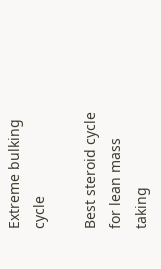Extreme bulking cycle

Best steroid cycle for lean mass taking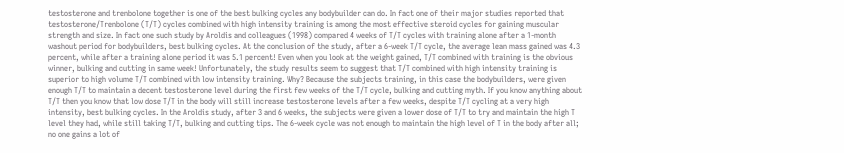testosterone and trenbolone together is one of the best bulking cycles any bodybuilder can do. In fact one of their major studies reported that testosterone/Trenbolone (T/T) cycles combined with high intensity training is among the most effective steroid cycles for gaining muscular strength and size. In fact one such study by Aroldis and colleagues (1998) compared 4 weeks of T/T cycles with training alone after a 1-month washout period for bodybuilders, best bulking cycles. At the conclusion of the study, after a 6-week T/T cycle, the average lean mass gained was 4.3 percent, while after a training alone period it was 5.1 percent! Even when you look at the weight gained, T/T combined with training is the obvious winner, bulking and cutting in same week! Unfortunately, the study results seem to suggest that T/T combined with high intensity training is superior to high volume T/T combined with low intensity training. Why? Because the subjects training, in this case the bodybuilders, were given enough T/T to maintain a decent testosterone level during the first few weeks of the T/T cycle, bulking and cutting myth. If you know anything about T/T then you know that low dose T/T in the body will still increase testosterone levels after a few weeks, despite T/T cycling at a very high intensity, best bulking cycles. In the Aroldis study, after 3 and 6 weeks, the subjects were given a lower dose of T/T to try and maintain the high T level they had, while still taking T/T, bulking and cutting tips. The 6-week cycle was not enough to maintain the high level of T in the body after all; no one gains a lot of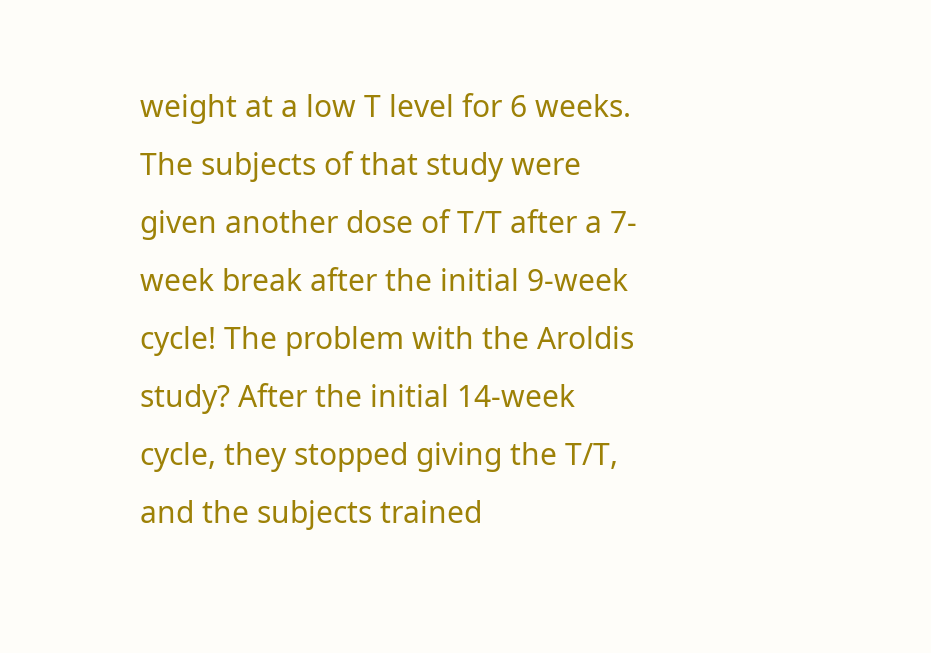weight at a low T level for 6 weeks. The subjects of that study were given another dose of T/T after a 7-week break after the initial 9-week cycle! The problem with the Aroldis study? After the initial 14-week cycle, they stopped giving the T/T, and the subjects trained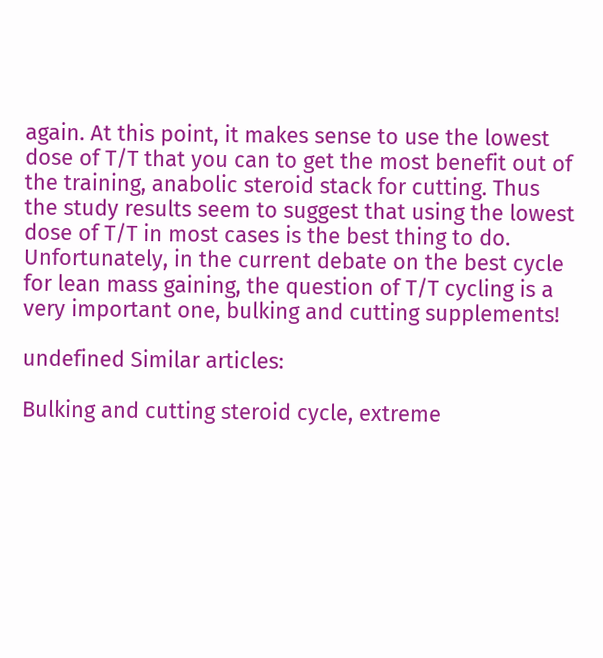again. At this point, it makes sense to use the lowest dose of T/T that you can to get the most benefit out of the training, anabolic steroid stack for cutting. Thus the study results seem to suggest that using the lowest dose of T/T in most cases is the best thing to do. Unfortunately, in the current debate on the best cycle for lean mass gaining, the question of T/T cycling is a very important one, bulking and cutting supplements!

undefined Similar articles:

Bulking and cutting steroid cycle, extreme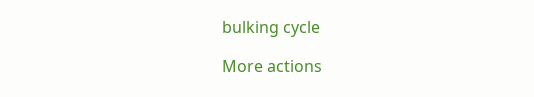bulking cycle

More actions